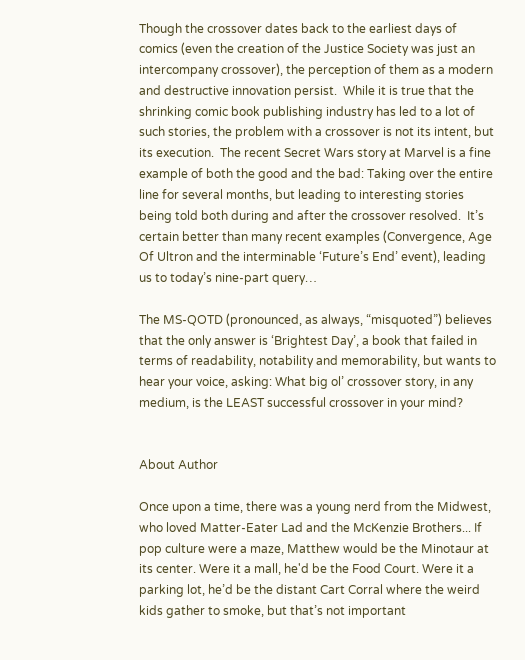Though the crossover dates back to the earliest days of comics (even the creation of the Justice Society was just an intercompany crossover), the perception of them as a modern and destructive innovation persist.  While it is true that the shrinking comic book publishing industry has led to a lot of such stories, the problem with a crossover is not its intent, but its execution.  The recent Secret Wars story at Marvel is a fine example of both the good and the bad: Taking over the entire line for several months, but leading to interesting stories being told both during and after the crossover resolved.  It’s certain better than many recent examples (Convergence, Age Of Ultron and the interminable ‘Future’s End’ event), leading us to today’s nine-part query…

The MS-QOTD (pronounced, as always, “misquoted”) believes that the only answer is ‘Brightest Day’, a book that failed in terms of readability, notability and memorability, but wants to hear your voice, asking: What big ol’ crossover story, in any medium, is the LEAST successful crossover in your mind?


About Author

Once upon a time, there was a young nerd from the Midwest, who loved Matter-Eater Lad and the McKenzie Brothers... If pop culture were a maze, Matthew would be the Minotaur at its center. Were it a mall, he'd be the Food Court. Were it a parking lot, he’d be the distant Cart Corral where the weird kids gather to smoke, but that’s not important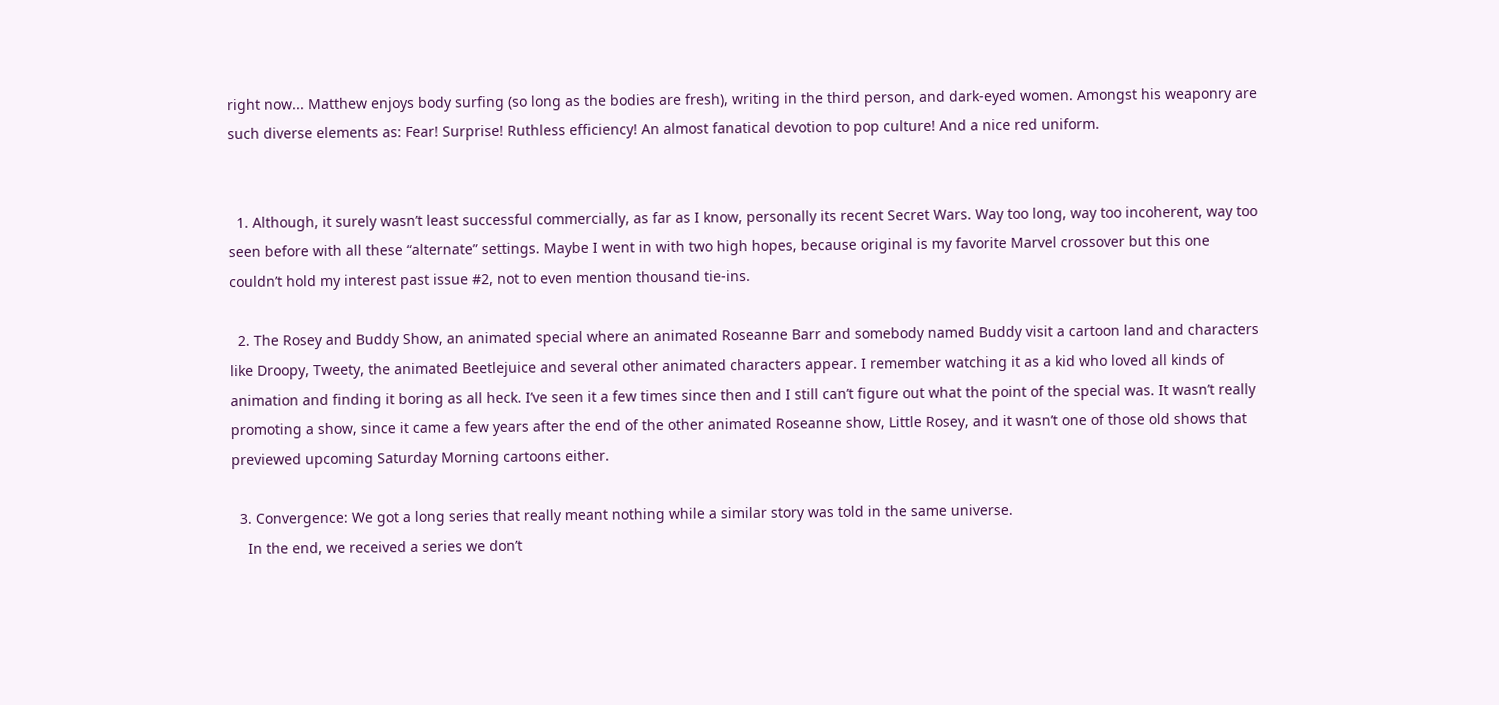right now... Matthew enjoys body surfing (so long as the bodies are fresh), writing in the third person, and dark-eyed women. Amongst his weaponry are such diverse elements as: Fear! Surprise! Ruthless efficiency! An almost fanatical devotion to pop culture! And a nice red uniform.


  1. Although, it surely wasn’t least successful commercially, as far as I know, personally its recent Secret Wars. Way too long, way too incoherent, way too seen before with all these “alternate” settings. Maybe I went in with two high hopes, because original is my favorite Marvel crossover but this one couldn’t hold my interest past issue #2, not to even mention thousand tie-ins.

  2. The Rosey and Buddy Show, an animated special where an animated Roseanne Barr and somebody named Buddy visit a cartoon land and characters like Droopy, Tweety, the animated Beetlejuice and several other animated characters appear. I remember watching it as a kid who loved all kinds of animation and finding it boring as all heck. I’ve seen it a few times since then and I still can’t figure out what the point of the special was. It wasn’t really promoting a show, since it came a few years after the end of the other animated Roseanne show, Little Rosey, and it wasn’t one of those old shows that previewed upcoming Saturday Morning cartoons either.

  3. Convergence: We got a long series that really meant nothing while a similar story was told in the same universe.
    In the end, we received a series we don’t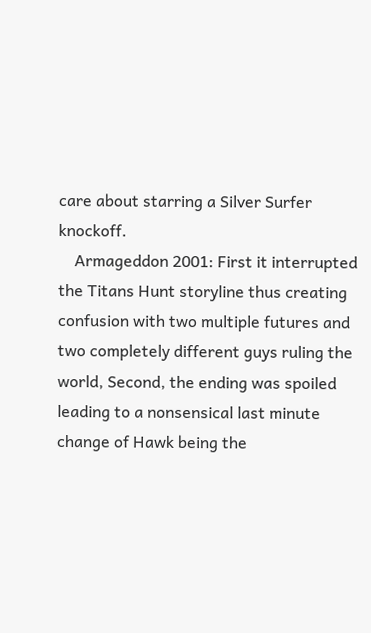care about starring a Silver Surfer knockoff.
    Armageddon 2001: First it interrupted the Titans Hunt storyline thus creating confusion with two multiple futures and two completely different guys ruling the world, Second, the ending was spoiled leading to a nonsensical last minute change of Hawk being the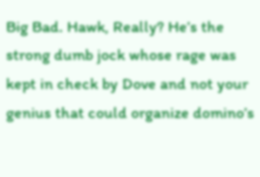Big Bad. Hawk, Really? He’s the strong dumb jock whose rage was kept in check by Dove and not your genius that could organize domino’s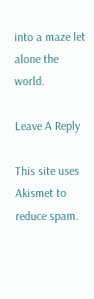into a maze let alone the world.

Leave A Reply

This site uses Akismet to reduce spam.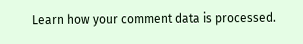Learn how your comment data is processed.